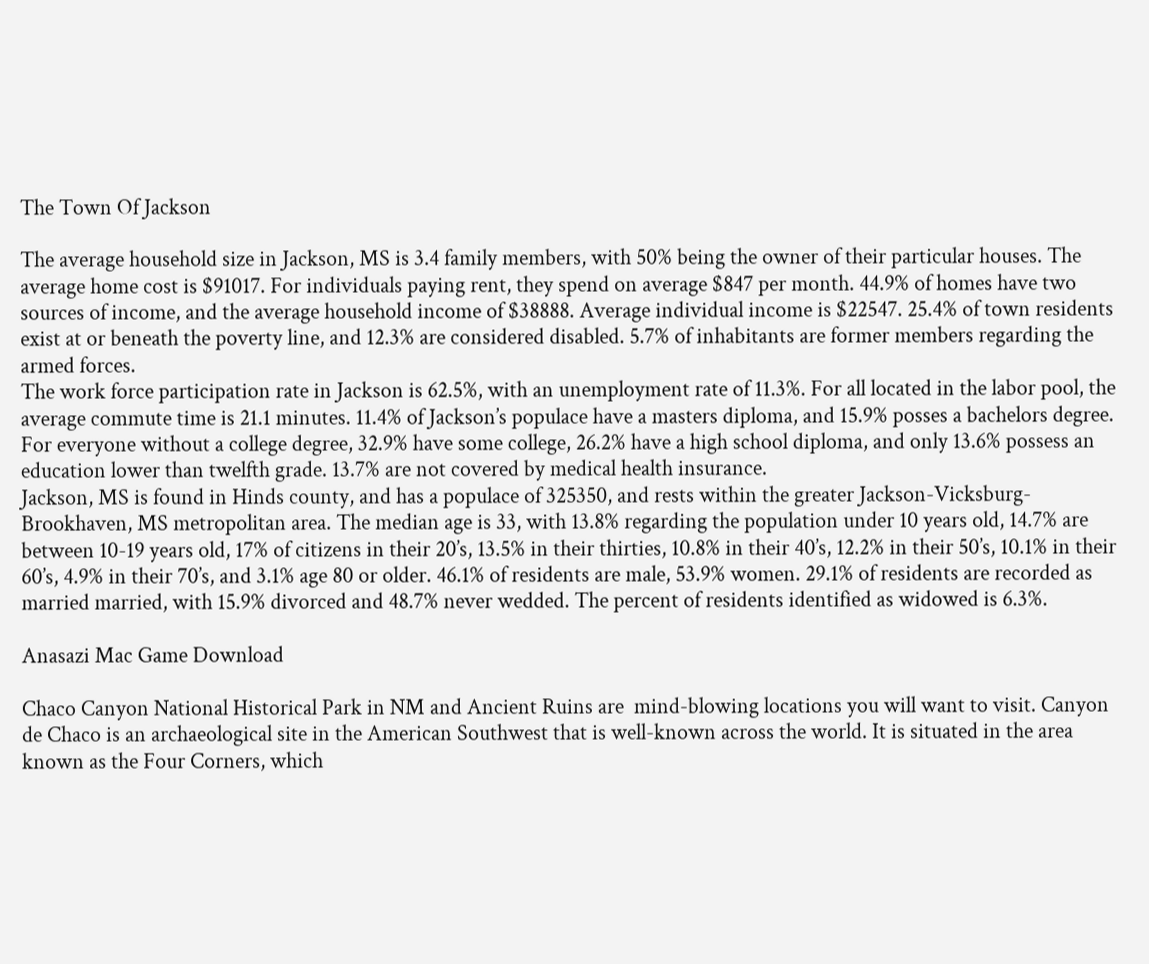The Town Of Jackson

The average household size in Jackson, MS is 3.4 family members, with 50% being the owner of their particular houses. The average home cost is $91017. For individuals paying rent, they spend on average $847 per month. 44.9% of homes have two sources of income, and the average household income of $38888. Average individual income is $22547. 25.4% of town residents exist at or beneath the poverty line, and 12.3% are considered disabled. 5.7% of inhabitants are former members regarding the armed forces.
The work force participation rate in Jackson is 62.5%, with an unemployment rate of 11.3%. For all located in the labor pool, the average commute time is 21.1 minutes. 11.4% of Jackson’s populace have a masters diploma, and 15.9% posses a bachelors degree. For everyone without a college degree, 32.9% have some college, 26.2% have a high school diploma, and only 13.6% possess an education lower than twelfth grade. 13.7% are not covered by medical health insurance.
Jackson, MS is found in Hinds county, and has a populace of 325350, and rests within the greater Jackson-Vicksburg-Brookhaven, MS metropolitan area. The median age is 33, with 13.8% regarding the population under 10 years old, 14.7% are between 10-19 years old, 17% of citizens in their 20’s, 13.5% in their thirties, 10.8% in their 40’s, 12.2% in their 50’s, 10.1% in their 60’s, 4.9% in their 70’s, and 3.1% age 80 or older. 46.1% of residents are male, 53.9% women. 29.1% of residents are recorded as married married, with 15.9% divorced and 48.7% never wedded. The percent of residents identified as widowed is 6.3%.

Anasazi Mac Game Download

Chaco Canyon National Historical Park in NM and Ancient Ruins are  mind-blowing locations you will want to visit. Canyon de Chaco is an archaeological site in the American Southwest that is well-known across the world. It is situated in the area known as the Four Corners, which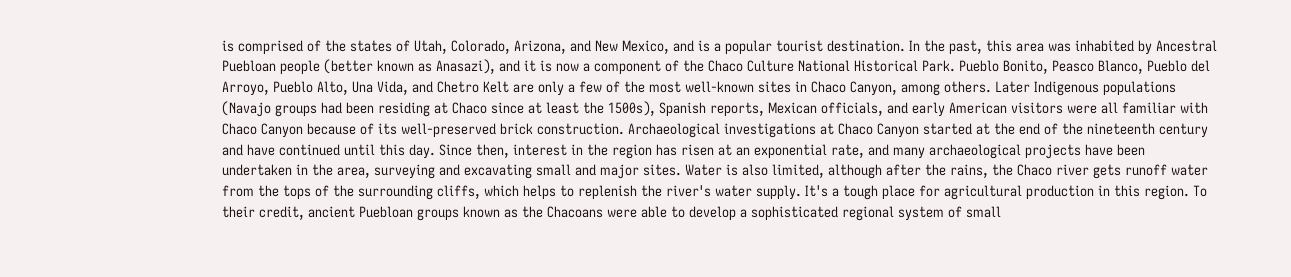is comprised of the states of Utah, Colorado, Arizona, and New Mexico, and is a popular tourist destination. In the past, this area was inhabited by Ancestral Puebloan people (better known as Anasazi), and it is now a component of the Chaco Culture National Historical Park. Pueblo Bonito, Peasco Blanco, Pueblo del Arroyo, Pueblo Alto, Una Vida, and Chetro Kelt are only a few of the most well-known sites in Chaco Canyon, among others. Later Indigenous populations (Navajo groups had been residing at Chaco since at least the 1500s), Spanish reports, Mexican officials, and early American visitors were all familiar with Chaco Canyon because of its well-preserved brick construction. Archaeological investigations at Chaco Canyon started at the end of the nineteenth century and have continued until this day. Since then, interest in the region has risen at an exponential rate, and many archaeological projects have been undertaken in the area, surveying and excavating small and major sites. Water is also limited, although after the rains, the Chaco river gets runoff water from the tops of the surrounding cliffs, which helps to replenish the river's water supply. It's a tough place for agricultural production in this region. To their credit, ancient Puebloan groups known as the Chacoans were able to develop a sophisticated regional system of small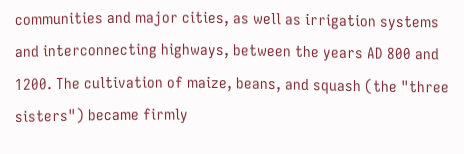communities and major cities, as well as irrigation systems and interconnecting highways, between the years AD 800 and 1200. The cultivation of maize, beans, and squash (the "three sisters") became firmly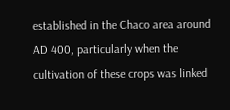established in the Chaco area around AD 400, particularly when the cultivation of these crops was linked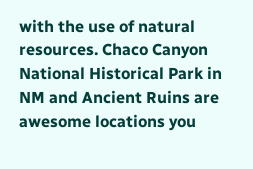with the use of natural resources. Chaco Canyon National Historical Park in NM and Ancient Ruins are  awesome locations you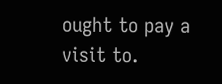ought to pay a visit to.